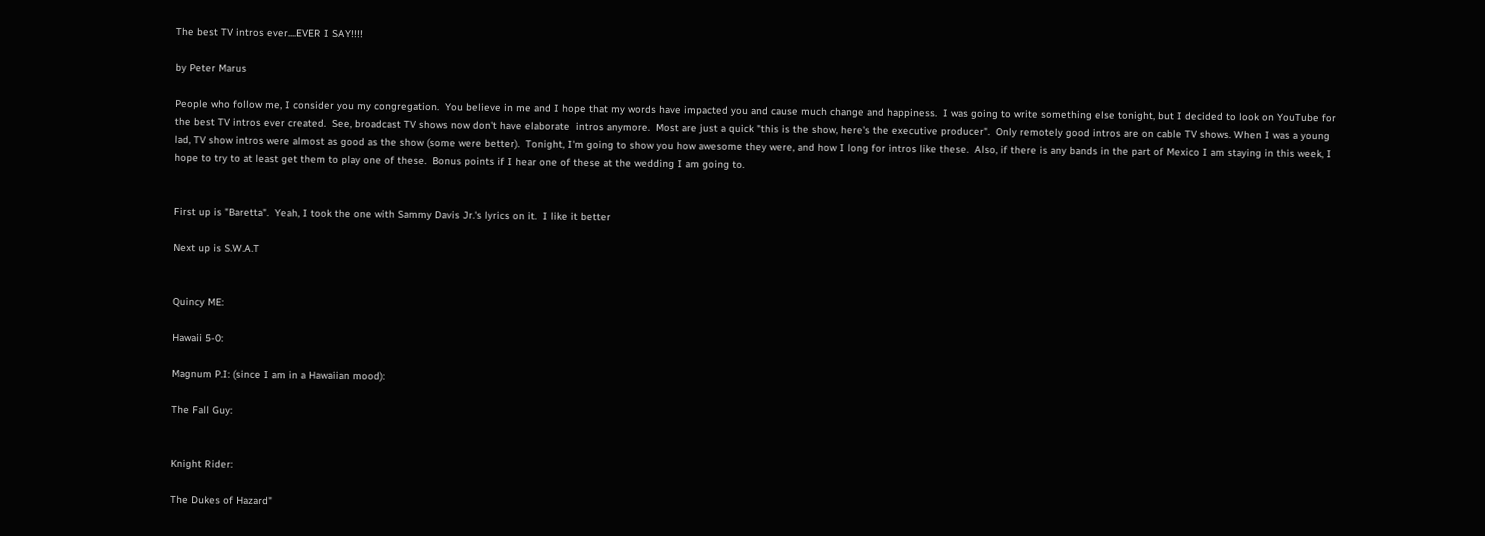The best TV intros ever....EVER I SAY!!!!

by Peter Marus

People who follow me, I consider you my congregation.  You believe in me and I hope that my words have impacted you and cause much change and happiness.  I was going to write something else tonight, but I decided to look on YouTube for the best TV intros ever created.  See, broadcast TV shows now don't have elaborate  intros anymore.  Most are just a quick "this is the show, here's the executive producer".  Only remotely good intros are on cable TV shows. When I was a young lad, TV show intros were almost as good as the show (some were better).  Tonight, I'm going to show you how awesome they were, and how I long for intros like these.  Also, if there is any bands in the part of Mexico I am staying in this week, I hope to try to at least get them to play one of these.  Bonus points if I hear one of these at the wedding I am going to.


First up is "Baretta".  Yeah, I took the one with Sammy Davis Jr.'s lyrics on it.  I like it better

Next up is S.W.A.T


Quincy ME:

Hawaii 5-0:

Magnum P.I: (since I am in a Hawaiian mood):

The Fall Guy:


Knight Rider:

The Dukes of Hazard"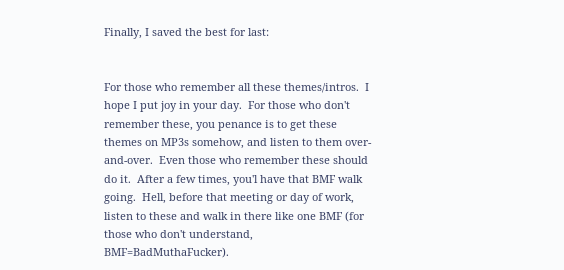Finally, I saved the best for last:


For those who remember all these themes/intros.  I hope I put joy in your day.  For those who don't remember these, you penance is to get these themes on MP3s somehow, and listen to them over-and-over.  Even those who remember these should do it.  After a few times, you'l have that BMF walk going.  Hell, before that meeting or day of work, listen to these and walk in there like one BMF (for those who don't understand, BMF=BadMuthaFucker).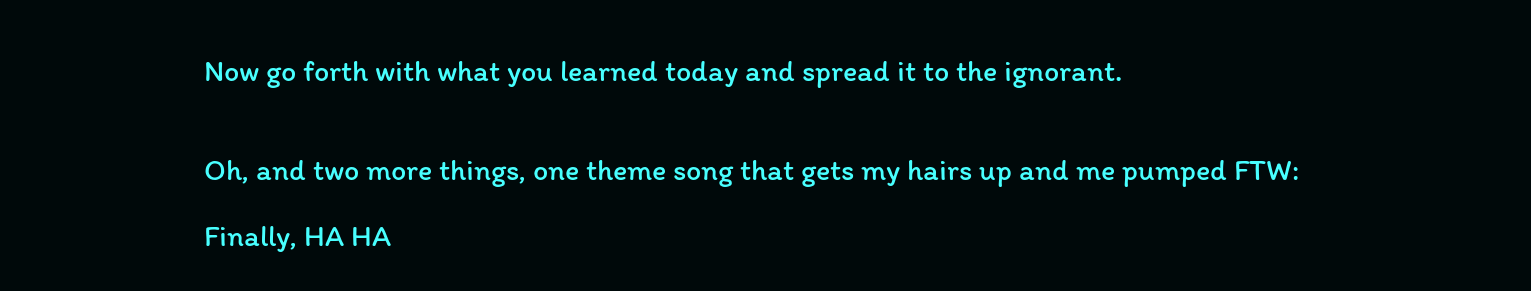Now go forth with what you learned today and spread it to the ignorant.


Oh, and two more things, one theme song that gets my hairs up and me pumped FTW:

Finally, HA HA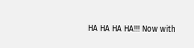HA HA HA HA!!! Now with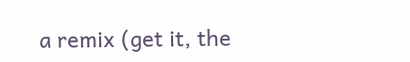a remix (get it, the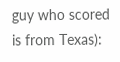guy who scored is from Texas):